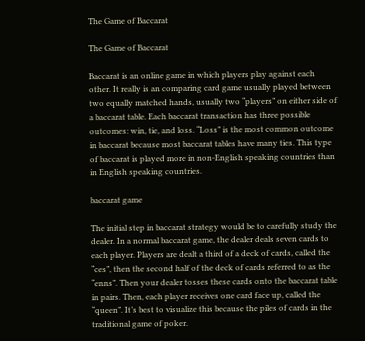The Game of Baccarat

The Game of Baccarat

Baccarat is an online game in which players play against each other. It really is an comparing card game usually played between two equally matched hands, usually two “players” on either side of a baccarat table. Each baccarat transaction has three possible outcomes: win, tie, and loss. “Loss” is the most common outcome in baccarat because most baccarat tables have many ties. This type of baccarat is played more in non-English speaking countries than in English speaking countries.

baccarat game

The initial step in baccarat strategy would be to carefully study the dealer. In a normal baccarat game, the dealer deals seven cards to each player. Players are dealt a third of a deck of cards, called the “ces”, then the second half of the deck of cards referred to as the “enns”. Then your dealer tosses these cards onto the baccarat table in pairs. Then, each player receives one card face up, called the “queen”. It’s best to visualize this because the piles of cards in the traditional game of poker.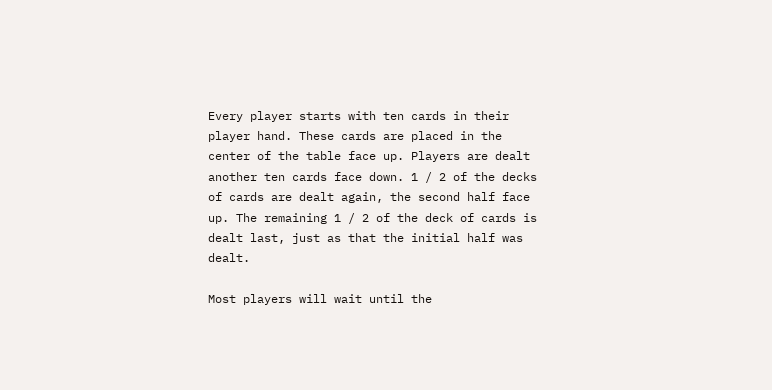Every player starts with ten cards in their player hand. These cards are placed in the center of the table face up. Players are dealt another ten cards face down. 1 / 2 of the decks of cards are dealt again, the second half face up. The remaining 1 / 2 of the deck of cards is dealt last, just as that the initial half was dealt.

Most players will wait until the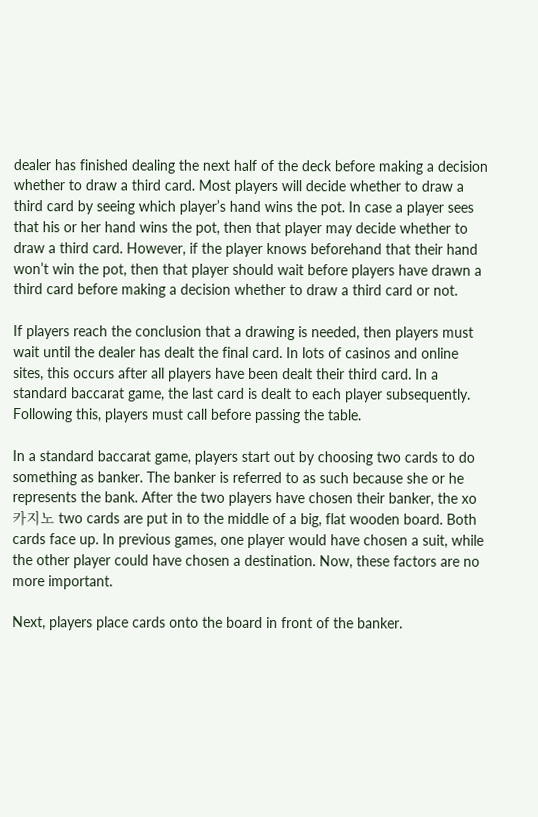dealer has finished dealing the next half of the deck before making a decision whether to draw a third card. Most players will decide whether to draw a third card by seeing which player’s hand wins the pot. In case a player sees that his or her hand wins the pot, then that player may decide whether to draw a third card. However, if the player knows beforehand that their hand won’t win the pot, then that player should wait before players have drawn a third card before making a decision whether to draw a third card or not.

If players reach the conclusion that a drawing is needed, then players must wait until the dealer has dealt the final card. In lots of casinos and online sites, this occurs after all players have been dealt their third card. In a standard baccarat game, the last card is dealt to each player subsequently. Following this, players must call before passing the table.

In a standard baccarat game, players start out by choosing two cards to do something as banker. The banker is referred to as such because she or he represents the bank. After the two players have chosen their banker, the xo 카지노 two cards are put in to the middle of a big, flat wooden board. Both cards face up. In previous games, one player would have chosen a suit, while the other player could have chosen a destination. Now, these factors are no more important.

Next, players place cards onto the board in front of the banker.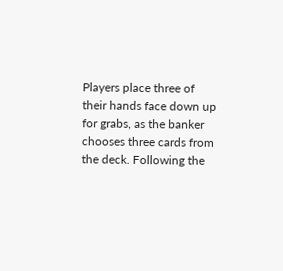Players place three of their hands face down up for grabs, as the banker chooses three cards from the deck. Following the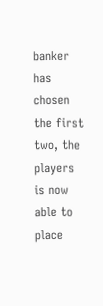banker has chosen the first two, the players is now able to place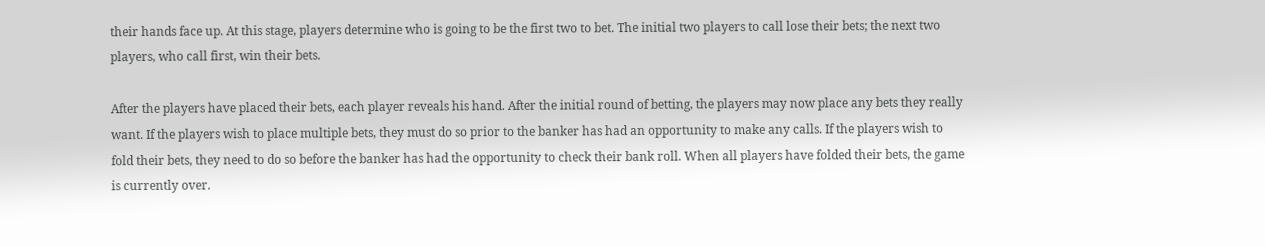their hands face up. At this stage, players determine who is going to be the first two to bet. The initial two players to call lose their bets; the next two players, who call first, win their bets.

After the players have placed their bets, each player reveals his hand. After the initial round of betting, the players may now place any bets they really want. If the players wish to place multiple bets, they must do so prior to the banker has had an opportunity to make any calls. If the players wish to fold their bets, they need to do so before the banker has had the opportunity to check their bank roll. When all players have folded their bets, the game is currently over.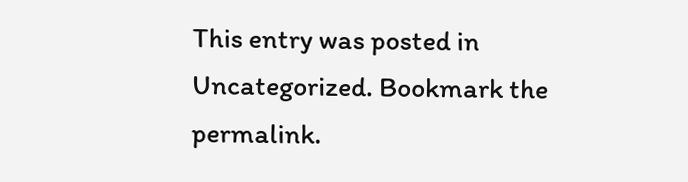This entry was posted in Uncategorized. Bookmark the permalink.